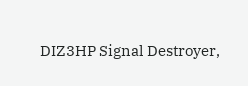DIZ3HP Signal Destroyer,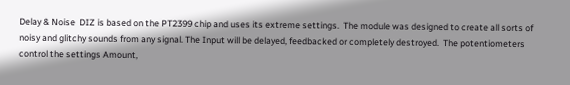Delay & Noise  DIZ is based on the PT2399 chip and uses its extreme settings.  The module was designed to create all sorts of noisy and glitchy sounds from any signal. The Input will be delayed, feedbacked or completely destroyed.  The potentiometers control the settings Amount,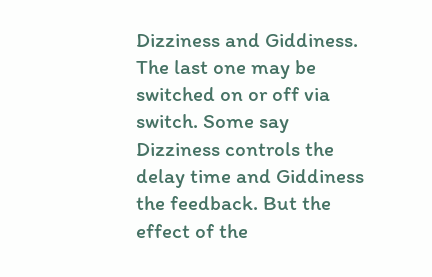Dizziness and Giddiness. The last one may be switched on or off via switch. Some say Dizziness controls the delay time and Giddiness the feedback. But the effect of the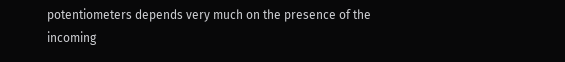potentiometers depends very much on the presence of the incoming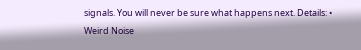signals. You will never be sure what happens next. Details: •    Weird Noise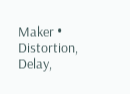Maker • Distortion, Delay,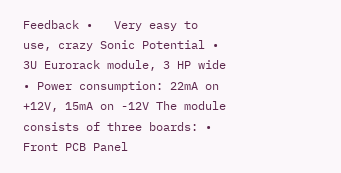Feedback •   Very easy to use, crazy Sonic Potential •   3U Eurorack module, 3 HP wide • Power consumption: 22mA on +12V, 15mA on -12V The module consists of three boards: •        Front PCB Panel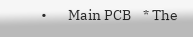•       Main PCB    * The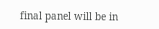final panel will be in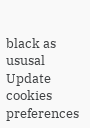black as ususal
Update cookies preferences